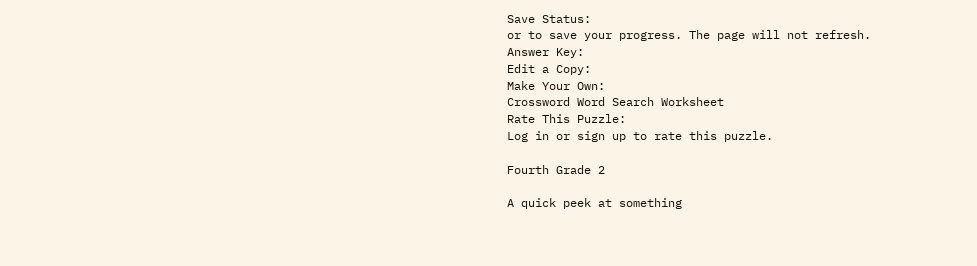Save Status:
or to save your progress. The page will not refresh.
Answer Key:
Edit a Copy:
Make Your Own:
Crossword Word Search Worksheet
Rate This Puzzle:
Log in or sign up to rate this puzzle.

Fourth Grade 2

A quick peek at something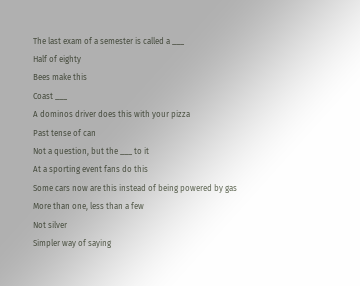The last exam of a semester is called a ___
Half of eighty
Bees make this
Coast ___
A dominos driver does this with your pizza
Past tense of can
Not a question, but the ___ to it
At a sporting event fans do this
Some cars now are this instead of being powered by gas
More than one, less than a few
Not silver
Simpler way of saying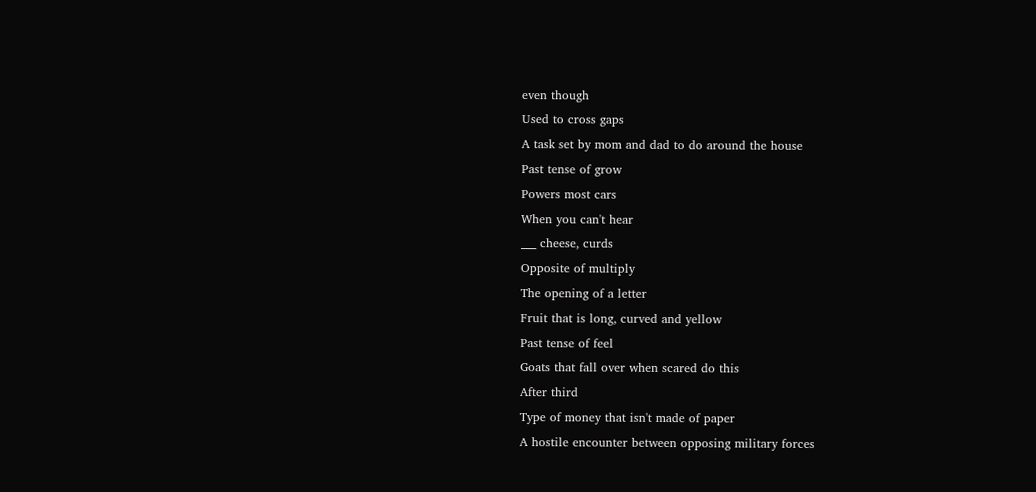even though
Used to cross gaps
A task set by mom and dad to do around the house
Past tense of grow
Powers most cars
When you can't hear
___ cheese, curds
Opposite of multiply
The opening of a letter
Fruit that is long, curved and yellow
Past tense of feel
Goats that fall over when scared do this
After third
Type of money that isn't made of paper
A hostile encounter between opposing military forces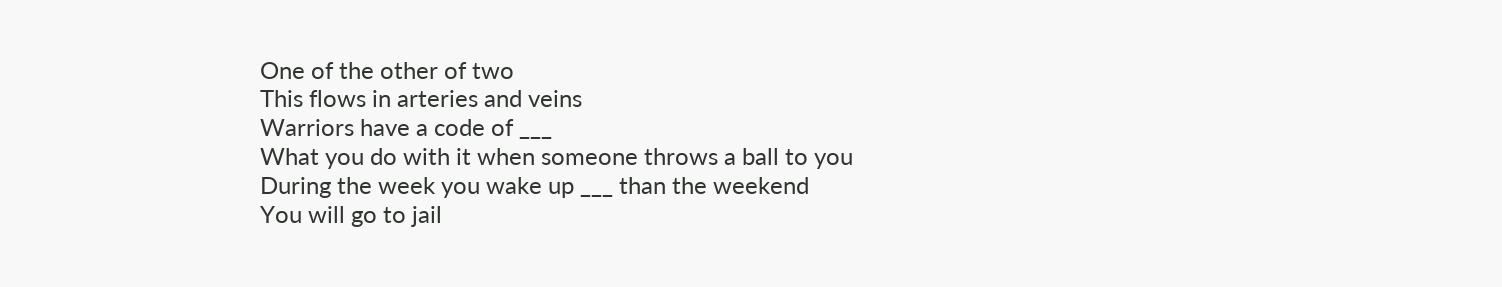One of the other of two
This flows in arteries and veins
Warriors have a code of ___
What you do with it when someone throws a ball to you
During the week you wake up ___ than the weekend
You will go to jail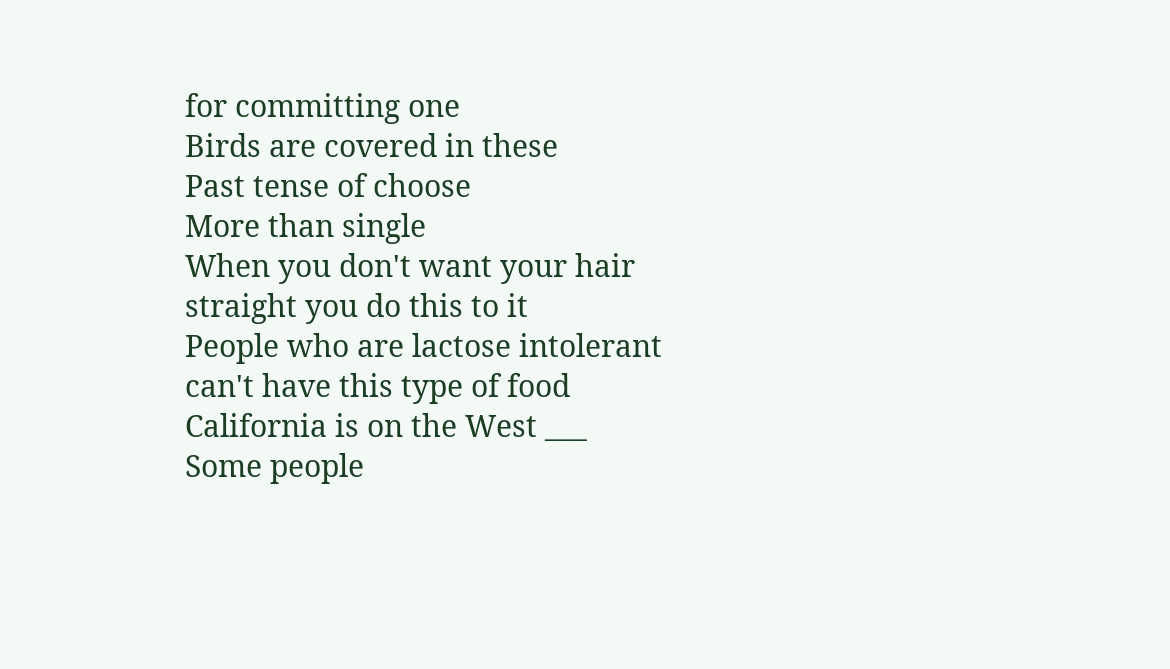for committing one
Birds are covered in these
Past tense of choose
More than single
When you don't want your hair straight you do this to it
People who are lactose intolerant can't have this type of food
California is on the West ___
Some people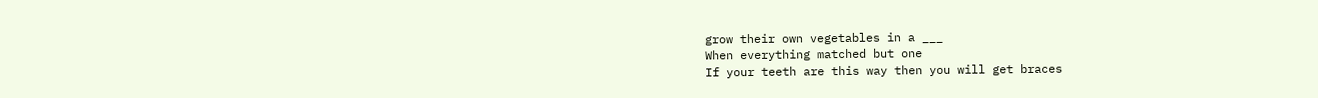grow their own vegetables in a ___
When everything matched but one
If your teeth are this way then you will get braces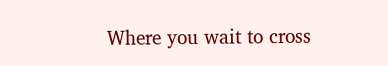Where you wait to cross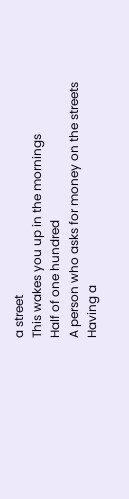a street
This wakes you up in the mornings
Half of one hundred
A person who asks for money on the streets
Having a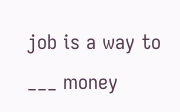job is a way to ___ money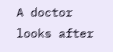A doctor looks after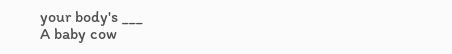your body's ___
A baby cow